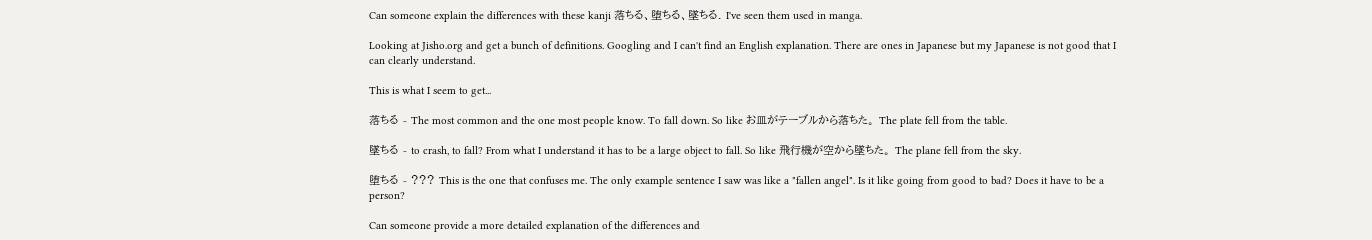Can someone explain the differences with these kanji 落ちる、堕ちる、墜ちる. I've seen them used in manga.

Looking at Jisho.org and get a bunch of definitions. Googling and I can't find an English explanation. There are ones in Japanese but my Japanese is not good that I can clearly understand.

This is what I seem to get...

落ちる - The most common and the one most people know. To fall down. So like お皿がテーブルから落ちた。 The plate fell from the table.

墜ちる - to crash, to fall? From what I understand it has to be a large object to fall. So like 飛行機が空から墜ちた。 The plane fell from the sky.

堕ちる - ??? This is the one that confuses me. The only example sentence I saw was like a "fallen angel". Is it like going from good to bad? Does it have to be a person?

Can someone provide a more detailed explanation of the differences and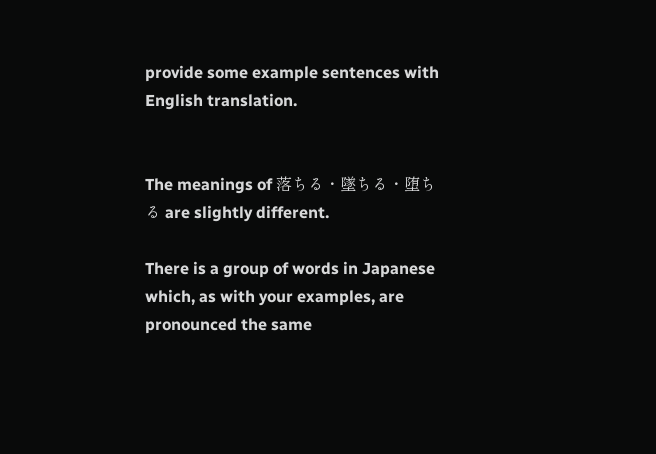provide some example sentences with English translation.


The meanings of 落ちる・墜ちる・堕ちる are slightly different.

There is a group of words in Japanese which, as with your examples, are pronounced the same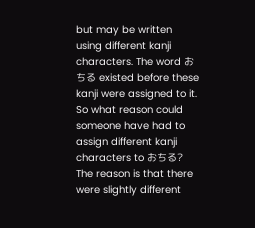but may be written using different kanji characters. The word おちる existed before these kanji were assigned to it. So what reason could someone have had to assign different kanji characters to おちる? The reason is that there were slightly different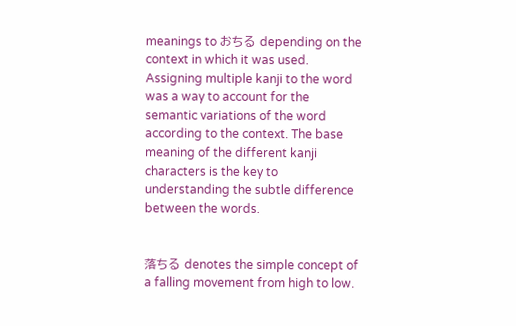meanings to おちる depending on the context in which it was used. Assigning multiple kanji to the word was a way to account for the semantic variations of the word according to the context. The base meaning of the different kanji characters is the key to understanding the subtle difference between the words.


落ちる denotes the simple concept of a falling movement from high to low.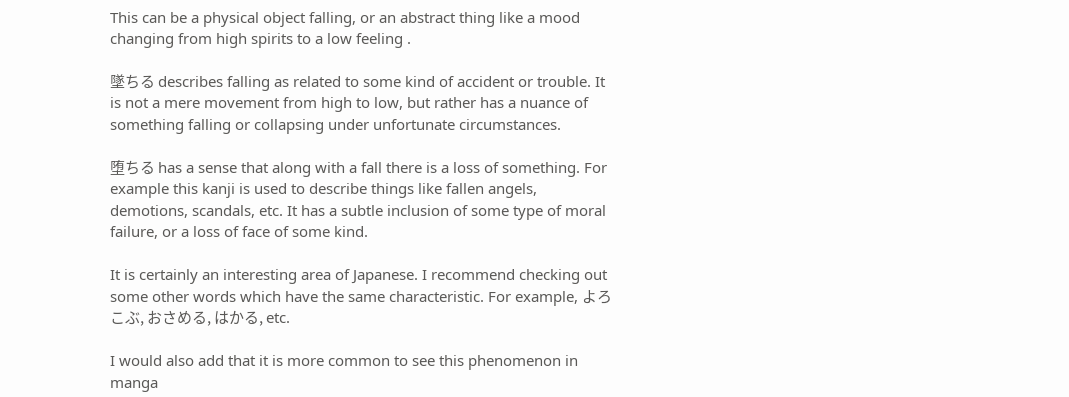This can be a physical object falling, or an abstract thing like a mood changing from high spirits to a low feeling .

墜ちる describes falling as related to some kind of accident or trouble. It is not a mere movement from high to low, but rather has a nuance of something falling or collapsing under unfortunate circumstances.

堕ちる has a sense that along with a fall there is a loss of something. For example this kanji is used to describe things like fallen angels, demotions, scandals, etc. It has a subtle inclusion of some type of moral failure, or a loss of face of some kind.

It is certainly an interesting area of Japanese. I recommend checking out some other words which have the same characteristic. For example, よろこぶ, おさめる, はかる, etc.

I would also add that it is more common to see this phenomenon in manga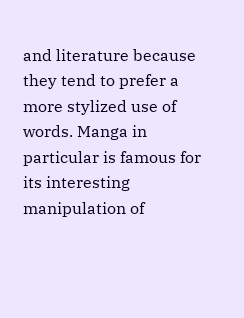and literature because they tend to prefer a more stylized use of words. Manga in particular is famous for its interesting manipulation of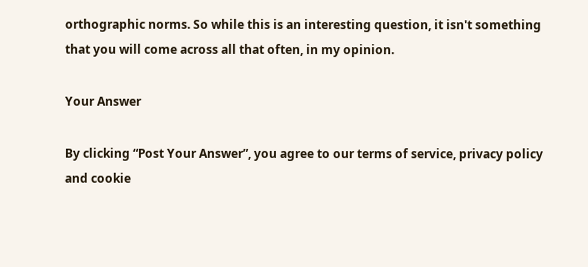orthographic norms. So while this is an interesting question, it isn't something that you will come across all that often, in my opinion.

Your Answer

By clicking “Post Your Answer”, you agree to our terms of service, privacy policy and cookie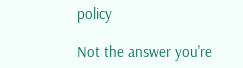policy

Not the answer you're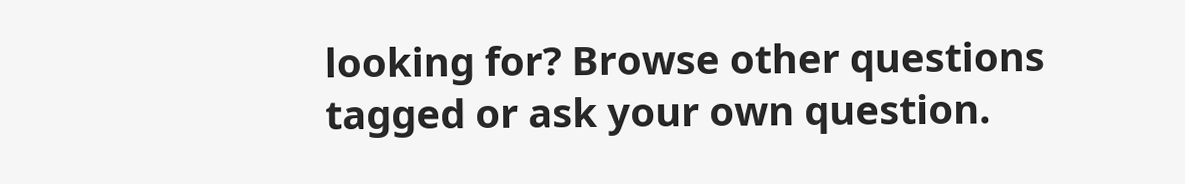looking for? Browse other questions tagged or ask your own question.